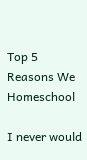Top 5 Reasons We Homeschool

I never would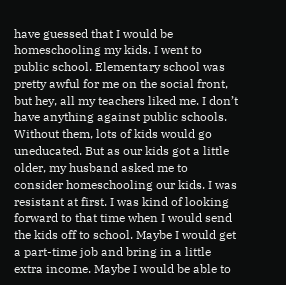have guessed that I would be homeschooling my kids. I went to public school. Elementary school was pretty awful for me on the social front, but hey, all my teachers liked me. I don’t have anything against public schools. Without them, lots of kids would go uneducated. But as our kids got a little older, my husband asked me to consider homeschooling our kids. I was resistant at first. I was kind of looking forward to that time when I would send the kids off to school. Maybe I would get a part-time job and bring in a little extra income. Maybe I would be able to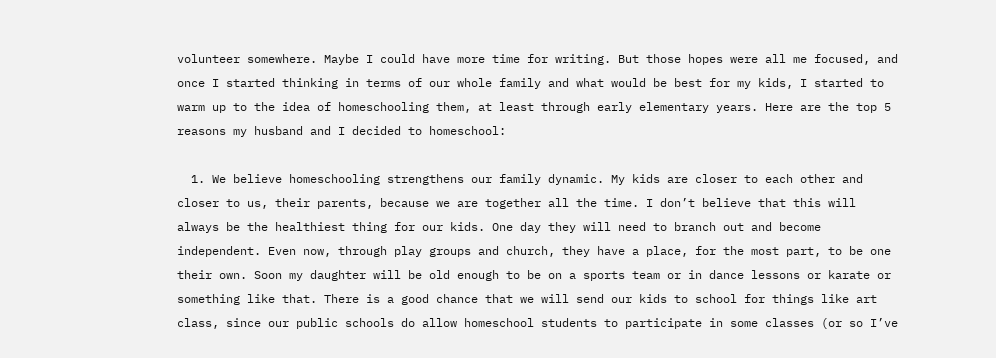volunteer somewhere. Maybe I could have more time for writing. But those hopes were all me focused, and once I started thinking in terms of our whole family and what would be best for my kids, I started to warm up to the idea of homeschooling them, at least through early elementary years. Here are the top 5 reasons my husband and I decided to homeschool:

  1. We believe homeschooling strengthens our family dynamic. My kids are closer to each other and closer to us, their parents, because we are together all the time. I don’t believe that this will always be the healthiest thing for our kids. One day they will need to branch out and become independent. Even now, through play groups and church, they have a place, for the most part, to be one their own. Soon my daughter will be old enough to be on a sports team or in dance lessons or karate or something like that. There is a good chance that we will send our kids to school for things like art class, since our public schools do allow homeschool students to participate in some classes (or so I’ve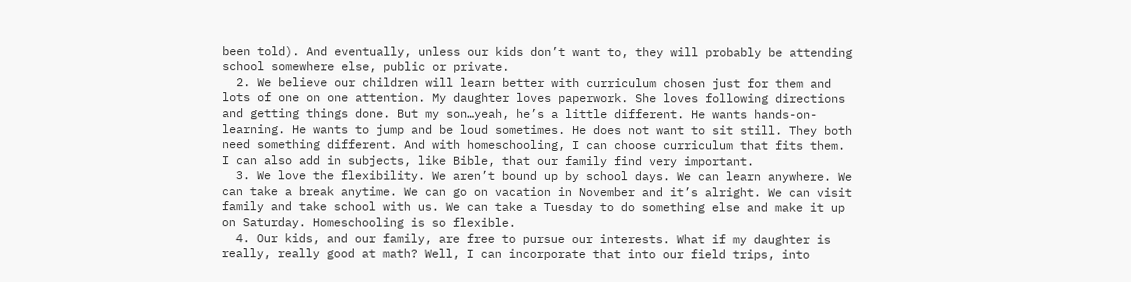been told). And eventually, unless our kids don’t want to, they will probably be attending school somewhere else, public or private.
  2. We believe our children will learn better with curriculum chosen just for them and lots of one on one attention. My daughter loves paperwork. She loves following directions and getting things done. But my son…yeah, he’s a little different. He wants hands-on-learning. He wants to jump and be loud sometimes. He does not want to sit still. They both need something different. And with homeschooling, I can choose curriculum that fits them. I can also add in subjects, like Bible, that our family find very important.
  3. We love the flexibility. We aren’t bound up by school days. We can learn anywhere. We can take a break anytime. We can go on vacation in November and it’s alright. We can visit family and take school with us. We can take a Tuesday to do something else and make it up on Saturday. Homeschooling is so flexible.
  4. Our kids, and our family, are free to pursue our interests. What if my daughter is really, really good at math? Well, I can incorporate that into our field trips, into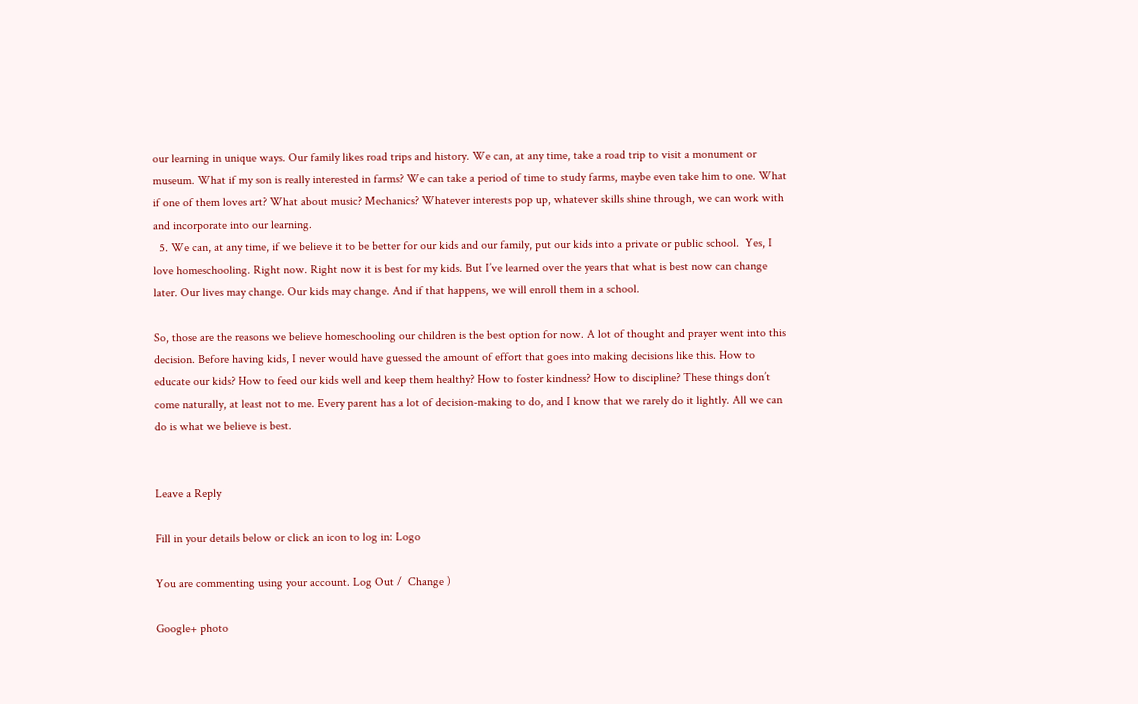our learning in unique ways. Our family likes road trips and history. We can, at any time, take a road trip to visit a monument or museum. What if my son is really interested in farms? We can take a period of time to study farms, maybe even take him to one. What if one of them loves art? What about music? Mechanics? Whatever interests pop up, whatever skills shine through, we can work with and incorporate into our learning.
  5. We can, at any time, if we believe it to be better for our kids and our family, put our kids into a private or public school.  Yes, I love homeschooling. Right now. Right now it is best for my kids. But I’ve learned over the years that what is best now can change later. Our lives may change. Our kids may change. And if that happens, we will enroll them in a school.

So, those are the reasons we believe homeschooling our children is the best option for now. A lot of thought and prayer went into this decision. Before having kids, I never would have guessed the amount of effort that goes into making decisions like this. How to educate our kids? How to feed our kids well and keep them healthy? How to foster kindness? How to discipline? These things don’t come naturally, at least not to me. Every parent has a lot of decision-making to do, and I know that we rarely do it lightly. All we can do is what we believe is best.


Leave a Reply

Fill in your details below or click an icon to log in: Logo

You are commenting using your account. Log Out /  Change )

Google+ photo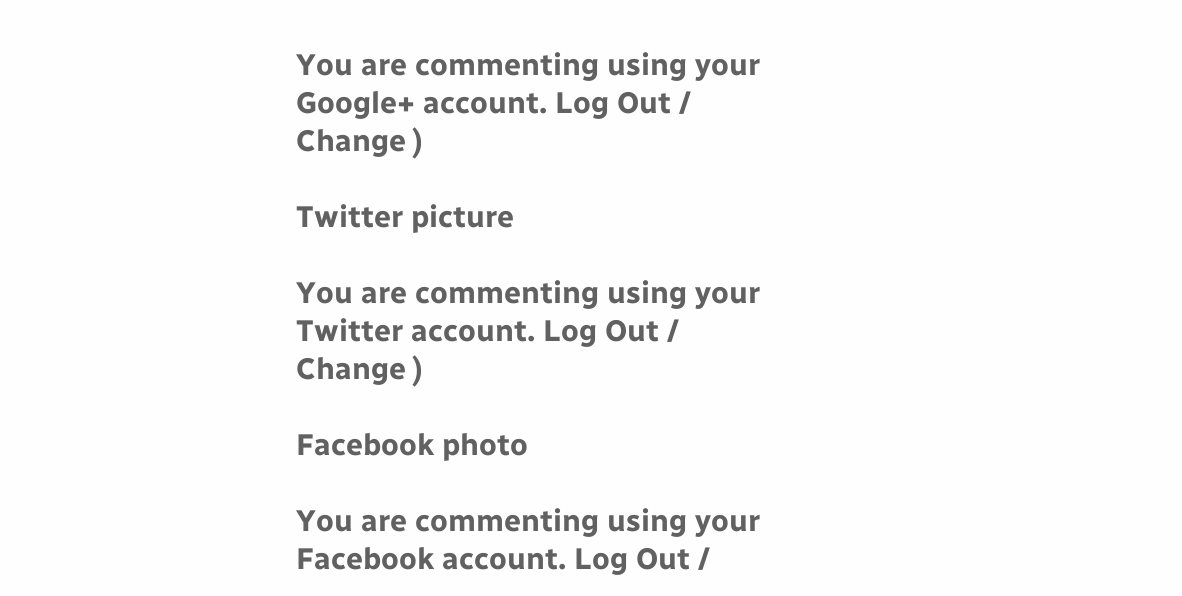You are commenting using your Google+ account. Log Out /  Change )

Twitter picture

You are commenting using your Twitter account. Log Out /  Change )

Facebook photo

You are commenting using your Facebook account. Log Out /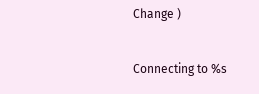Change )


Connecting to %s